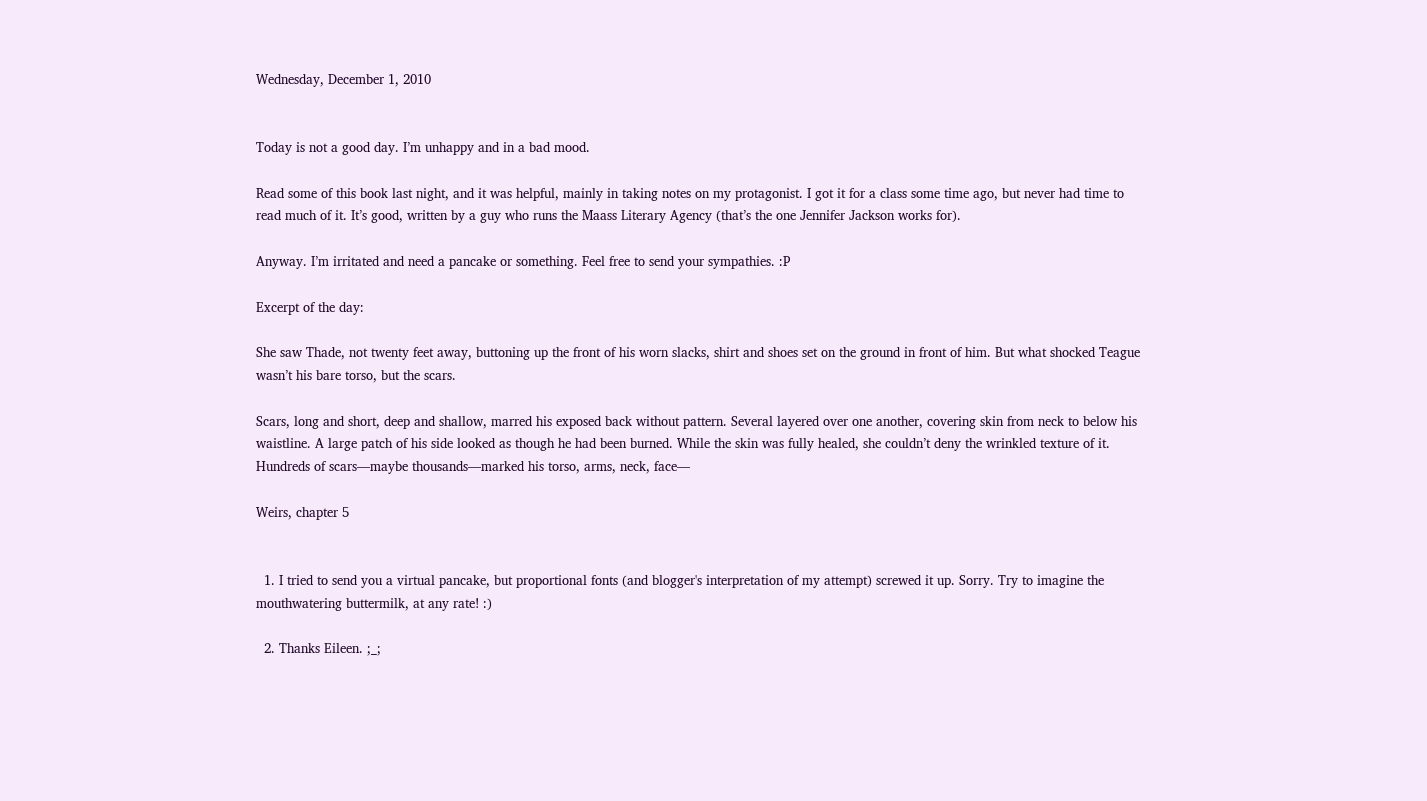Wednesday, December 1, 2010


Today is not a good day. I’m unhappy and in a bad mood.

Read some of this book last night, and it was helpful, mainly in taking notes on my protagonist. I got it for a class some time ago, but never had time to read much of it. It’s good, written by a guy who runs the Maass Literary Agency (that’s the one Jennifer Jackson works for).

Anyway. I’m irritated and need a pancake or something. Feel free to send your sympathies. :P

Excerpt of the day:

She saw Thade, not twenty feet away, buttoning up the front of his worn slacks, shirt and shoes set on the ground in front of him. But what shocked Teague wasn’t his bare torso, but the scars.

Scars, long and short, deep and shallow, marred his exposed back without pattern. Several layered over one another, covering skin from neck to below his waistline. A large patch of his side looked as though he had been burned. While the skin was fully healed, she couldn’t deny the wrinkled texture of it. Hundreds of scars—maybe thousands—marked his torso, arms, neck, face—

Weirs, chapter 5


  1. I tried to send you a virtual pancake, but proportional fonts (and blogger's interpretation of my attempt) screwed it up. Sorry. Try to imagine the mouthwatering buttermilk, at any rate! :)

  2. Thanks Eileen. ;_;